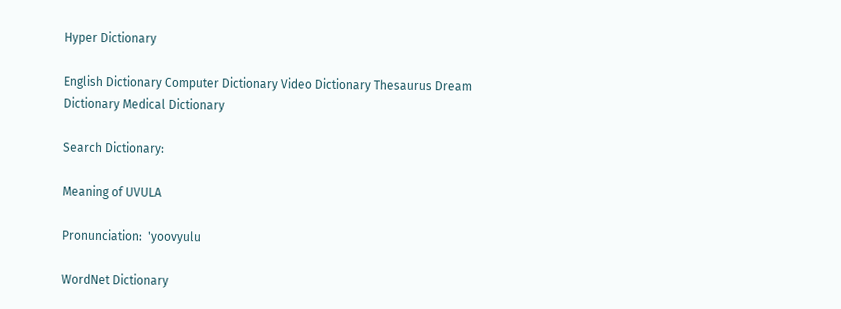Hyper Dictionary

English Dictionary Computer Dictionary Video Dictionary Thesaurus Dream Dictionary Medical Dictionary

Search Dictionary:

Meaning of UVULA

Pronunciation:  'yoovyulu

WordNet Dictionary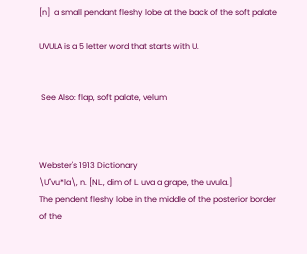[n]  a small pendant fleshy lobe at the back of the soft palate

UVULA is a 5 letter word that starts with U.


 See Also: flap, soft palate, velum



Webster's 1913 Dictionary
\U"vu*la\, n. [NL., dim of L. uva a grape, the uvula.]
The pendent fleshy lobe in the middle of the posterior border
of the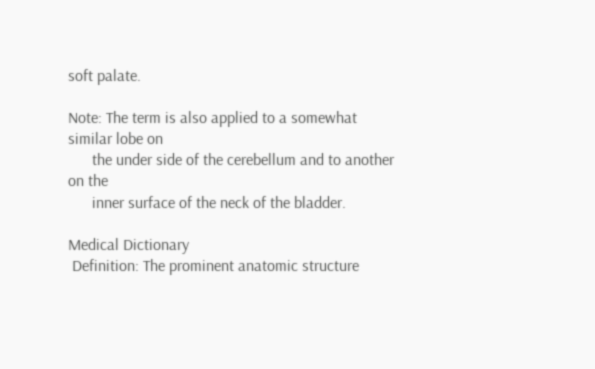soft palate.

Note: The term is also applied to a somewhat similar lobe on
      the under side of the cerebellum and to another on the
      inner surface of the neck of the bladder.

Medical Dictionary
 Definition: The prominent anatomic structure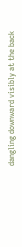dangling downward visibly at the back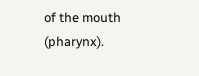of the mouth (pharynx).